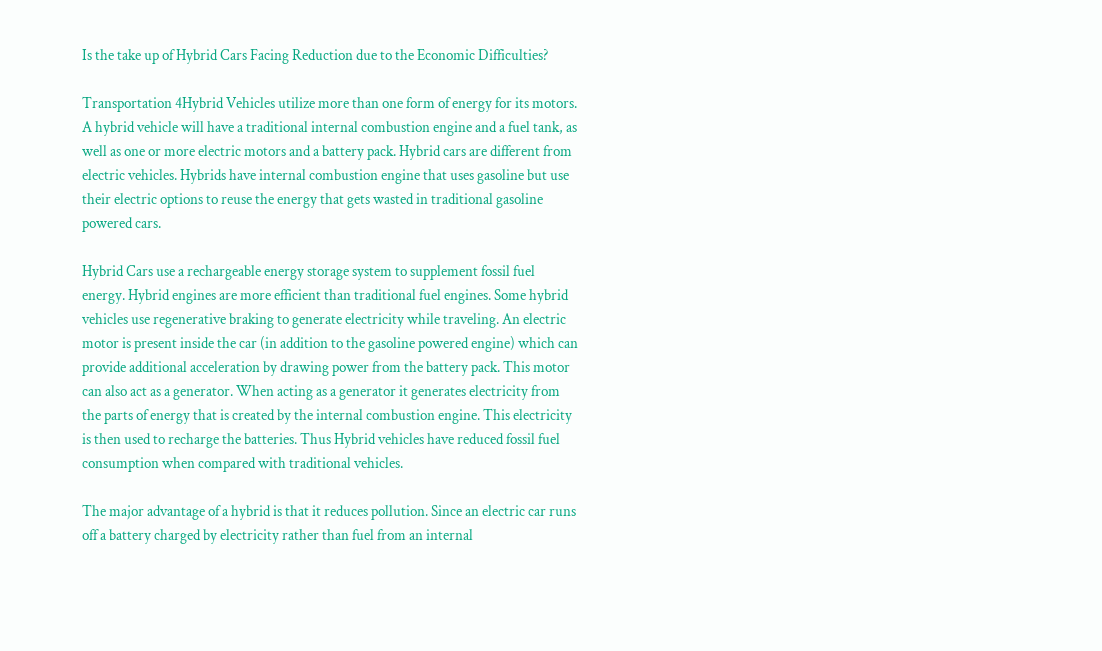Is the take up of Hybrid Cars Facing Reduction due to the Economic Difficulties?

Transportation 4Hybrid Vehicles utilize more than one form of energy for its motors. A hybrid vehicle will have a traditional internal combustion engine and a fuel tank, as well as one or more electric motors and a battery pack. Hybrid cars are different from electric vehicles. Hybrids have internal combustion engine that uses gasoline but use their electric options to reuse the energy that gets wasted in traditional gasoline powered cars.

Hybrid Cars use a rechargeable energy storage system to supplement fossil fuel energy. Hybrid engines are more efficient than traditional fuel engines. Some hybrid vehicles use regenerative braking to generate electricity while traveling. An electric motor is present inside the car (in addition to the gasoline powered engine) which can provide additional acceleration by drawing power from the battery pack. This motor can also act as a generator. When acting as a generator it generates electricity from the parts of energy that is created by the internal combustion engine. This electricity is then used to recharge the batteries. Thus Hybrid vehicles have reduced fossil fuel consumption when compared with traditional vehicles.

The major advantage of a hybrid is that it reduces pollution. Since an electric car runs off a battery charged by electricity rather than fuel from an internal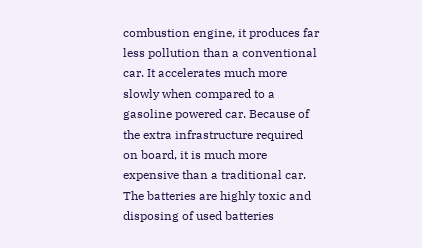combustion engine, it produces far less pollution than a conventional car. It accelerates much more slowly when compared to a gasoline powered car. Because of the extra infrastructure required on board, it is much more expensive than a traditional car. The batteries are highly toxic and disposing of used batteries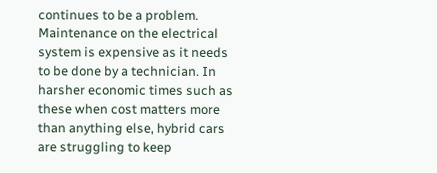continues to be a problem. Maintenance on the electrical system is expensive as it needs to be done by a technician. In harsher economic times such as these when cost matters more than anything else, hybrid cars are struggling to keep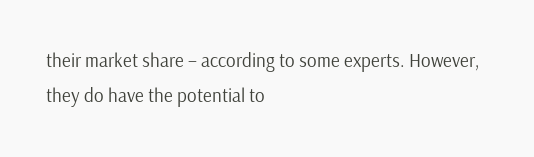their market share – according to some experts. However, they do have the potential to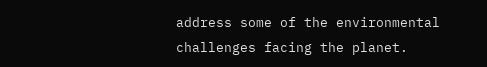address some of the environmental challenges facing the planet.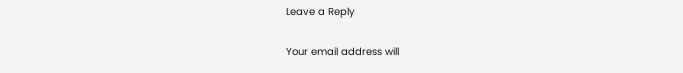Leave a Reply

Your email address will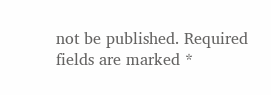not be published. Required fields are marked *